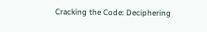Cracking the Code: Deciphering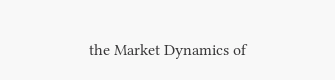the Market Dynamics of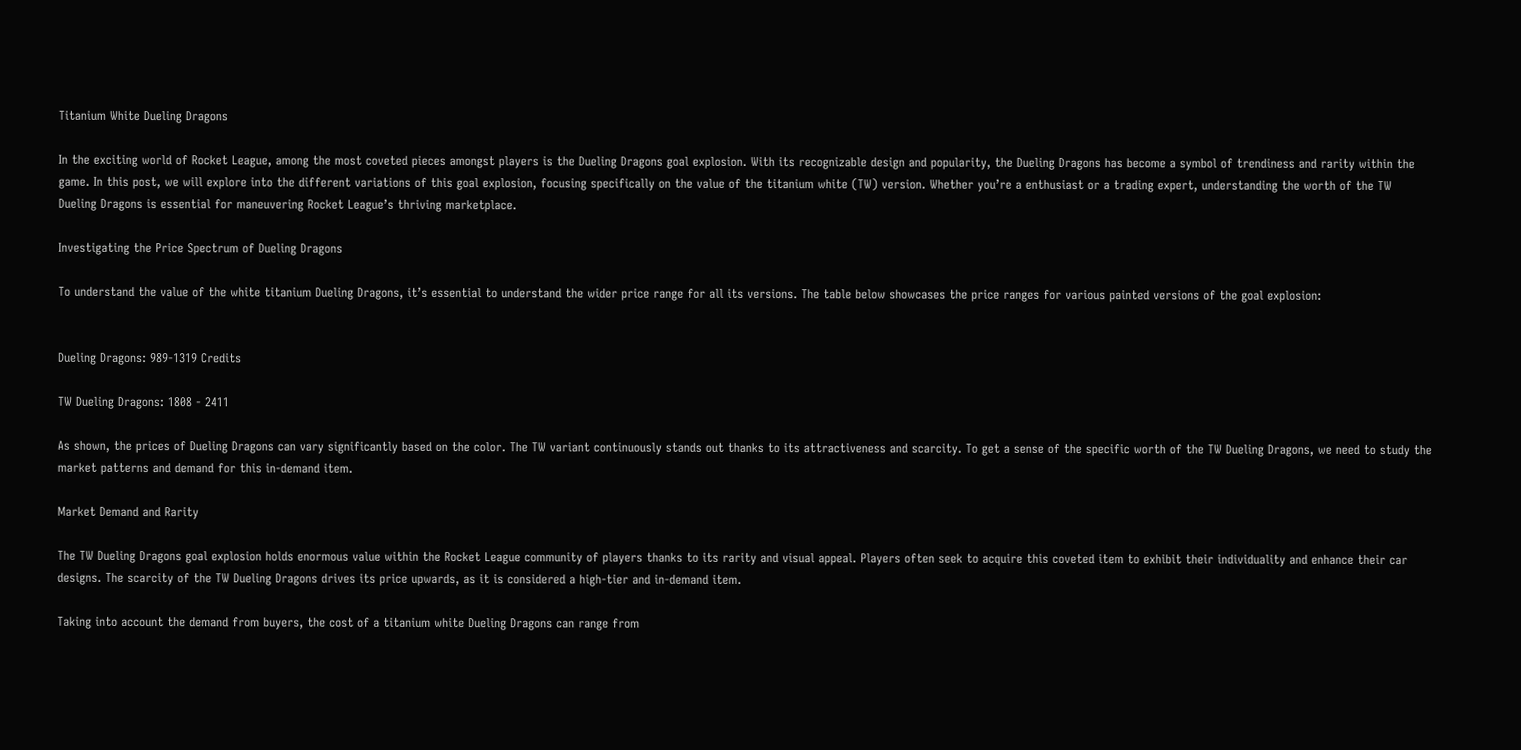Titanium White Dueling Dragons

In the exciting world of Rocket League, among the most coveted pieces amongst players is the Dueling Dragons goal explosion. With its recognizable design and popularity, the Dueling Dragons has become a symbol of trendiness and rarity within the game. In this post, we will explore into the different variations of this goal explosion, focusing specifically on the value of the titanium white (TW) version. Whether you’re a enthusiast or a trading expert, understanding the worth of the TW Dueling Dragons is essential for maneuvering Rocket League’s thriving marketplace.

Investigating the Price Spectrum of Dueling Dragons

To understand the value of the white titanium Dueling Dragons, it’s essential to understand the wider price range for all its versions. The table below showcases the price ranges for various painted versions of the goal explosion:


Dueling Dragons: 989-1319 Credits

TW Dueling Dragons: 1808 - 2411

As shown, the prices of Dueling Dragons can vary significantly based on the color. The TW variant continuously stands out thanks to its attractiveness and scarcity. To get a sense of the specific worth of the TW Dueling Dragons, we need to study the market patterns and demand for this in-demand item.

Market Demand and Rarity

The TW Dueling Dragons goal explosion holds enormous value within the Rocket League community of players thanks to its rarity and visual appeal. Players often seek to acquire this coveted item to exhibit their individuality and enhance their car designs. The scarcity of the TW Dueling Dragons drives its price upwards, as it is considered a high-tier and in-demand item.

Taking into account the demand from buyers, the cost of a titanium white Dueling Dragons can range from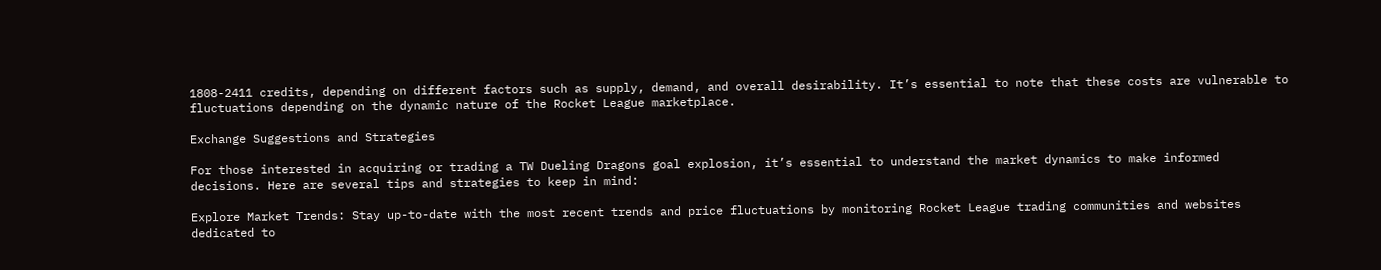1808-2411 credits, depending on different factors such as supply, demand, and overall desirability. It’s essential to note that these costs are vulnerable to fluctuations depending on the dynamic nature of the Rocket League marketplace.

Exchange Suggestions and Strategies

For those interested in acquiring or trading a TW Dueling Dragons goal explosion, it’s essential to understand the market dynamics to make informed decisions. Here are several tips and strategies to keep in mind:

Explore Market Trends: Stay up-to-date with the most recent trends and price fluctuations by monitoring Rocket League trading communities and websites dedicated to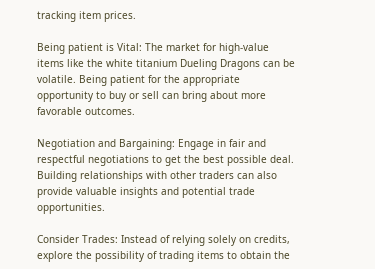tracking item prices.

Being patient is Vital: The market for high-value items like the white titanium Dueling Dragons can be volatile. Being patient for the appropriate opportunity to buy or sell can bring about more favorable outcomes.

Negotiation and Bargaining: Engage in fair and respectful negotiations to get the best possible deal. Building relationships with other traders can also provide valuable insights and potential trade opportunities.

Consider Trades: Instead of relying solely on credits, explore the possibility of trading items to obtain the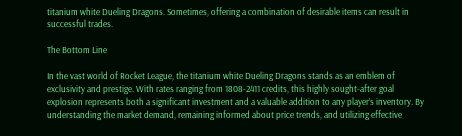titanium white Dueling Dragons. Sometimes, offering a combination of desirable items can result in successful trades.

The Bottom Line

In the vast world of Rocket League, the titanium white Dueling Dragons stands as an emblem of exclusivity and prestige. With rates ranging from 1808-2411 credits, this highly sought-after goal explosion represents both a significant investment and a valuable addition to any player’s inventory. By understanding the market demand, remaining informed about price trends, and utilizing effective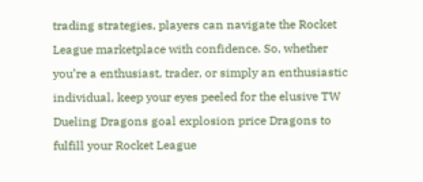trading strategies, players can navigate the Rocket League marketplace with confidence. So, whether you’re a enthusiast, trader, or simply an enthusiastic individual, keep your eyes peeled for the elusive TW Dueling Dragons goal explosion price Dragons to fulfill your Rocket League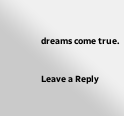dreams come true.

Leave a Reply